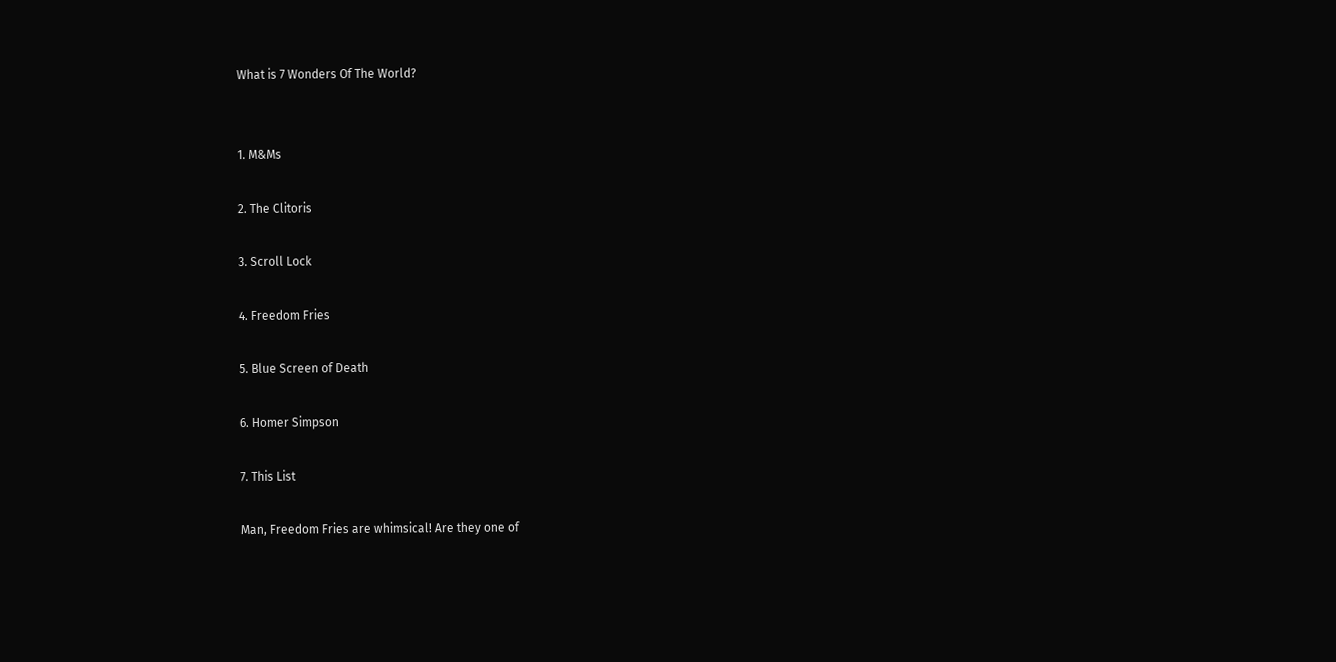What is 7 Wonders Of The World?


1. M&Ms

2. The Clitoris

3. Scroll Lock

4. Freedom Fries

5. Blue Screen of Death

6. Homer Simpson

7. This List

Man, Freedom Fries are whimsical! Are they one of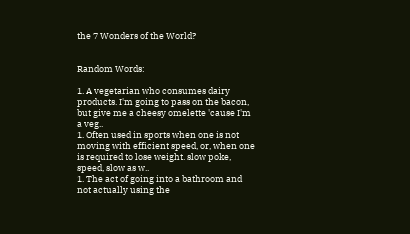the 7 Wonders of the World?


Random Words:

1. A vegetarian who consumes dairy products. I'm going to pass on the bacon, but give me a cheesy omelette 'cause I'm a veg..
1. Often used in sports when one is not moving with efficient speed, or, when one is required to lose weight. slow poke, speed, slow as w..
1. The act of going into a bathroom and not actually using the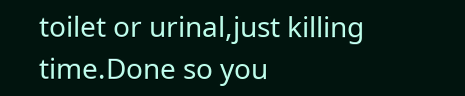toilet or urinal,just killing time.Done so you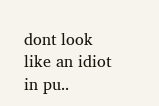dont look like an idiot in pu..